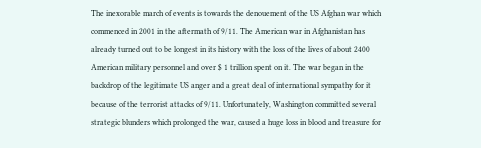The inexorable march of events is towards the denouement of the US Afghan war which commenced in 2001 in the aftermath of 9/11. The American war in Afghanistan has already turned out to be longest in its history with the loss of the lives of about 2400 American military personnel and over $ 1 trillion spent on it. The war began in the backdrop of the legitimate US anger and a great deal of international sympathy for it because of the terrorist attacks of 9/11. Unfortunately, Washington committed several strategic blunders which prolonged the war, caused a huge loss in blood and treasure for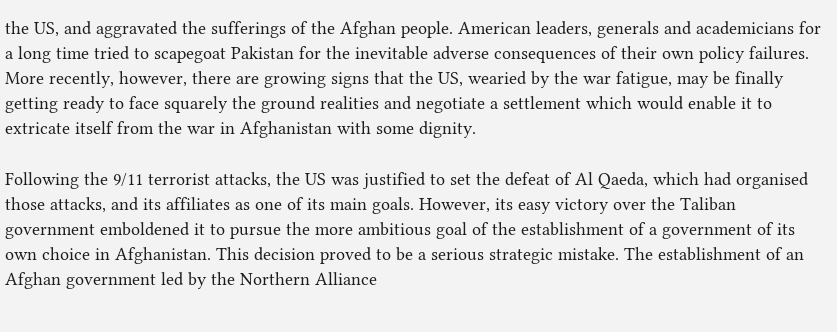the US, and aggravated the sufferings of the Afghan people. American leaders, generals and academicians for a long time tried to scapegoat Pakistan for the inevitable adverse consequences of their own policy failures. More recently, however, there are growing signs that the US, wearied by the war fatigue, may be finally getting ready to face squarely the ground realities and negotiate a settlement which would enable it to extricate itself from the war in Afghanistan with some dignity.

Following the 9/11 terrorist attacks, the US was justified to set the defeat of Al Qaeda, which had organised those attacks, and its affiliates as one of its main goals. However, its easy victory over the Taliban government emboldened it to pursue the more ambitious goal of the establishment of a government of its own choice in Afghanistan. This decision proved to be a serious strategic mistake. The establishment of an Afghan government led by the Northern Alliance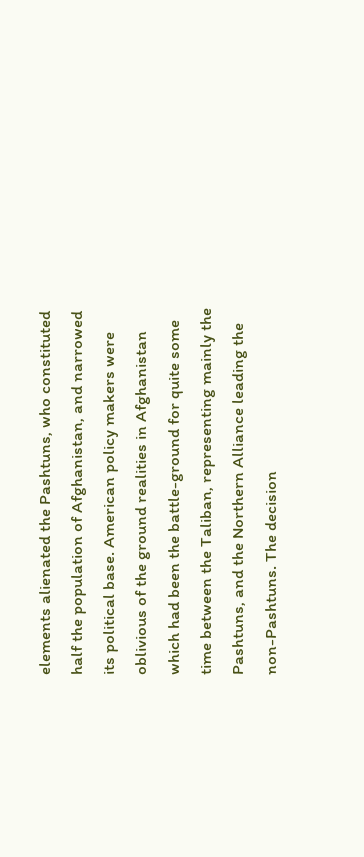elements alienated the Pashtuns, who constituted half the population of Afghanistan, and narrowed its political base. American policy makers were oblivious of the ground realities in Afghanistan which had been the battle-ground for quite some time between the Taliban, representing mainly the Pashtuns, and the Northern Alliance leading the non-Pashtuns. The decision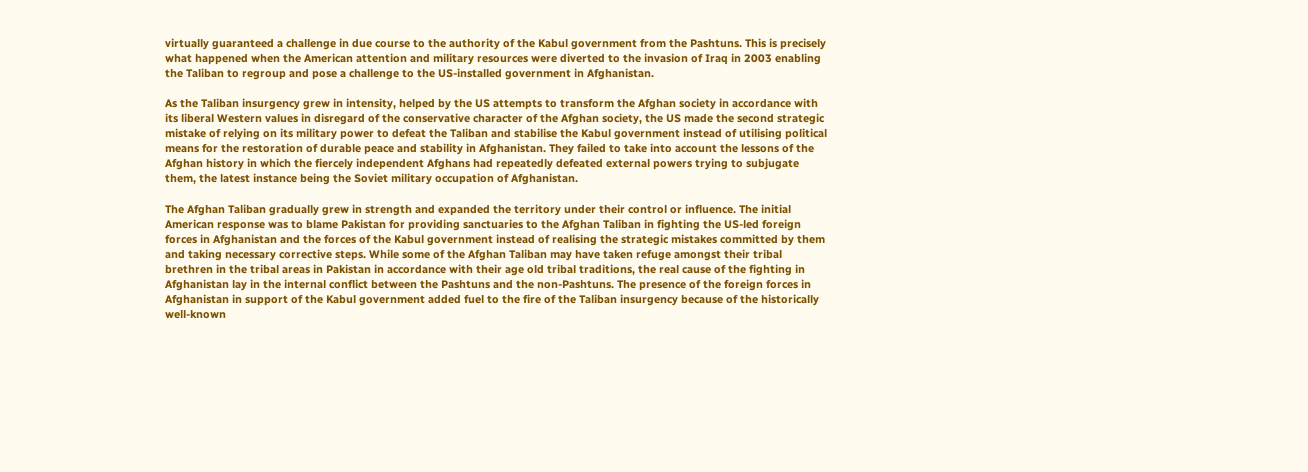virtually guaranteed a challenge in due course to the authority of the Kabul government from the Pashtuns. This is precisely what happened when the American attention and military resources were diverted to the invasion of Iraq in 2003 enabling the Taliban to regroup and pose a challenge to the US-installed government in Afghanistan.

As the Taliban insurgency grew in intensity, helped by the US attempts to transform the Afghan society in accordance with its liberal Western values in disregard of the conservative character of the Afghan society, the US made the second strategic mistake of relying on its military power to defeat the Taliban and stabilise the Kabul government instead of utilising political means for the restoration of durable peace and stability in Afghanistan. They failed to take into account the lessons of the Afghan history in which the fiercely independent Afghans had repeatedly defeated external powers trying to subjugate them, the latest instance being the Soviet military occupation of Afghanistan.

The Afghan Taliban gradually grew in strength and expanded the territory under their control or influence. The initial American response was to blame Pakistan for providing sanctuaries to the Afghan Taliban in fighting the US-led foreign forces in Afghanistan and the forces of the Kabul government instead of realising the strategic mistakes committed by them and taking necessary corrective steps. While some of the Afghan Taliban may have taken refuge amongst their tribal brethren in the tribal areas in Pakistan in accordance with their age old tribal traditions, the real cause of the fighting in Afghanistan lay in the internal conflict between the Pashtuns and the non-Pashtuns. The presence of the foreign forces in Afghanistan in support of the Kabul government added fuel to the fire of the Taliban insurgency because of the historically well-known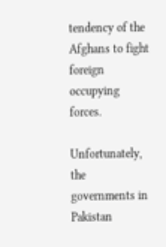tendency of the Afghans to fight foreign occupying forces.

Unfortunately, the governments in Pakistan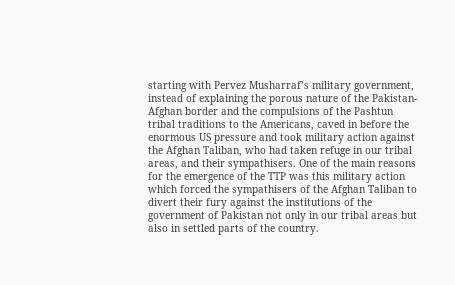starting with Pervez Musharraf’s military government, instead of explaining the porous nature of the Pakistan-Afghan border and the compulsions of the Pashtun tribal traditions to the Americans, caved in before the enormous US pressure and took military action against the Afghan Taliban, who had taken refuge in our tribal areas, and their sympathisers. One of the main reasons for the emergence of the TTP was this military action which forced the sympathisers of the Afghan Taliban to divert their fury against the institutions of the government of Pakistan not only in our tribal areas but also in settled parts of the country.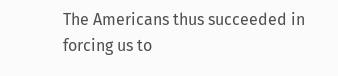The Americans thus succeeded in forcing us to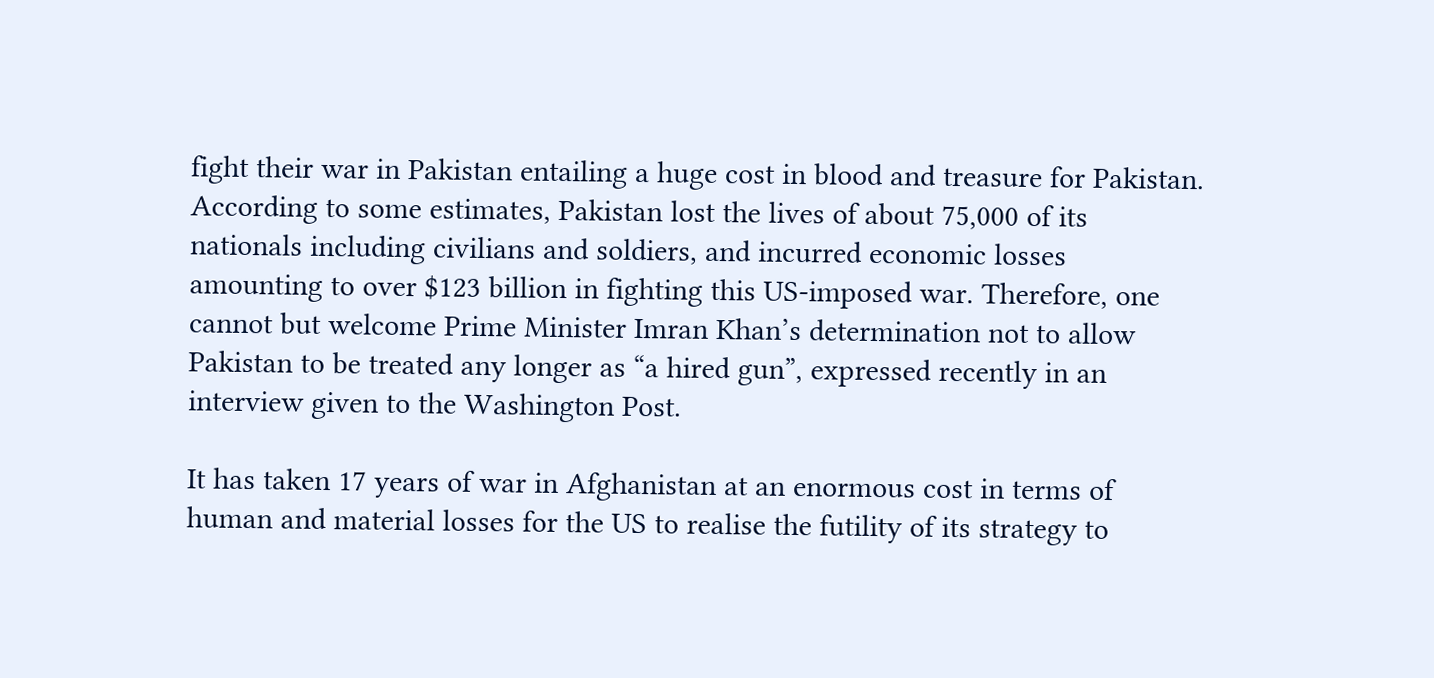fight their war in Pakistan entailing a huge cost in blood and treasure for Pakistan. According to some estimates, Pakistan lost the lives of about 75,000 of its nationals including civilians and soldiers, and incurred economic losses amounting to over $123 billion in fighting this US-imposed war. Therefore, one cannot but welcome Prime Minister Imran Khan’s determination not to allow Pakistan to be treated any longer as “a hired gun”, expressed recently in an interview given to the Washington Post.

It has taken 17 years of war in Afghanistan at an enormous cost in terms of human and material losses for the US to realise the futility of its strategy to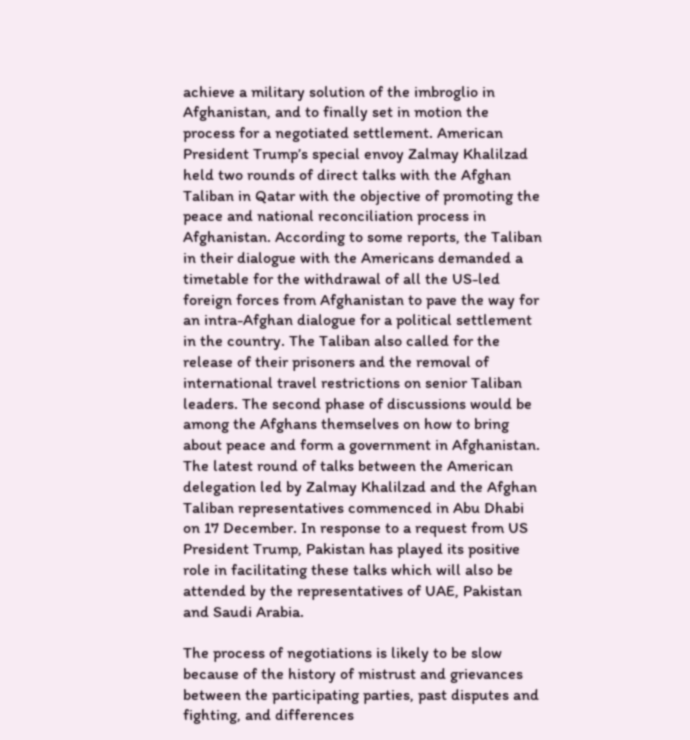achieve a military solution of the imbroglio in Afghanistan, and to finally set in motion the process for a negotiated settlement. American President Trump’s special envoy Zalmay Khalilzad held two rounds of direct talks with the Afghan Taliban in Qatar with the objective of promoting the peace and national reconciliation process in Afghanistan. According to some reports, the Taliban in their dialogue with the Americans demanded a timetable for the withdrawal of all the US-led foreign forces from Afghanistan to pave the way for an intra-Afghan dialogue for a political settlement in the country. The Taliban also called for the release of their prisoners and the removal of international travel restrictions on senior Taliban leaders. The second phase of discussions would be among the Afghans themselves on how to bring about peace and form a government in Afghanistan. The latest round of talks between the American delegation led by Zalmay Khalilzad and the Afghan Taliban representatives commenced in Abu Dhabi on 17 December. In response to a request from US President Trump, Pakistan has played its positive role in facilitating these talks which will also be attended by the representatives of UAE, Pakistan and Saudi Arabia.

The process of negotiations is likely to be slow because of the history of mistrust and grievances between the participating parties, past disputes and fighting, and differences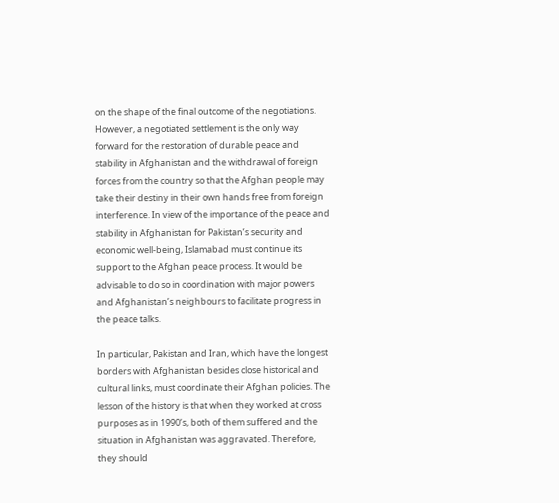on the shape of the final outcome of the negotiations. However, a negotiated settlement is the only way forward for the restoration of durable peace and stability in Afghanistan and the withdrawal of foreign forces from the country so that the Afghan people may take their destiny in their own hands free from foreign interference. In view of the importance of the peace and stability in Afghanistan for Pakistan’s security and economic well-being, Islamabad must continue its support to the Afghan peace process. It would be advisable to do so in coordination with major powers and Afghanistan’s neighbours to facilitate progress in the peace talks.

In particular, Pakistan and Iran, which have the longest borders with Afghanistan besides close historical and cultural links, must coordinate their Afghan policies. The lesson of the history is that when they worked at cross purposes as in 1990’s, both of them suffered and the situation in Afghanistan was aggravated. Therefore, they should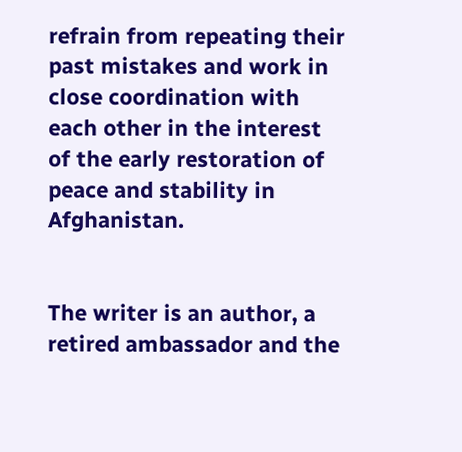refrain from repeating their past mistakes and work in close coordination with each other in the interest of the early restoration of peace and stability in Afghanistan.


The writer is an author, a retired ambassador and the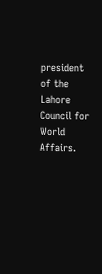president of the Lahore Council for World Affairs.